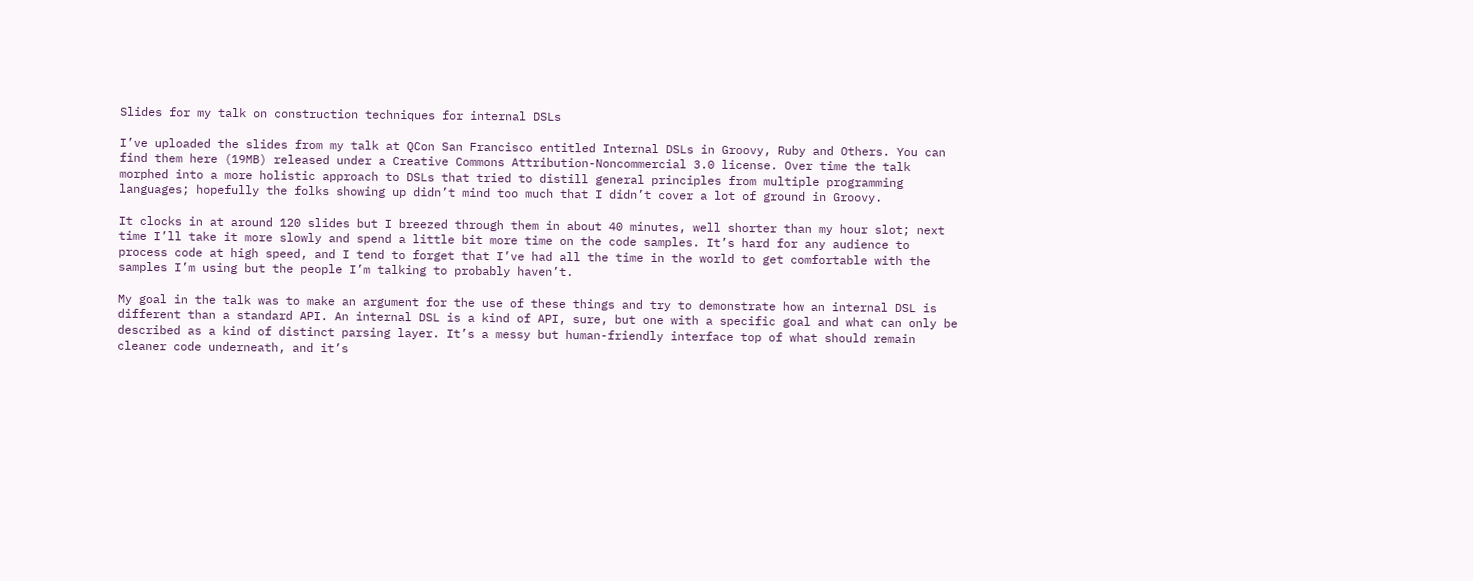Slides for my talk on construction techniques for internal DSLs

I’ve uploaded the slides from my talk at QCon San Francisco entitled Internal DSLs in Groovy, Ruby and Others. You can find them here (19MB) released under a Creative Commons Attribution-Noncommercial 3.0 license. Over time the talk morphed into a more holistic approach to DSLs that tried to distill general principles from multiple programming languages; hopefully the folks showing up didn’t mind too much that I didn’t cover a lot of ground in Groovy.

It clocks in at around 120 slides but I breezed through them in about 40 minutes, well shorter than my hour slot; next time I’ll take it more slowly and spend a little bit more time on the code samples. It’s hard for any audience to process code at high speed, and I tend to forget that I’ve had all the time in the world to get comfortable with the samples I’m using but the people I’m talking to probably haven’t.

My goal in the talk was to make an argument for the use of these things and try to demonstrate how an internal DSL is different than a standard API. An internal DSL is a kind of API, sure, but one with a specific goal and what can only be described as a kind of distinct parsing layer. It’s a messy but human-friendly interface top of what should remain cleaner code underneath, and it’s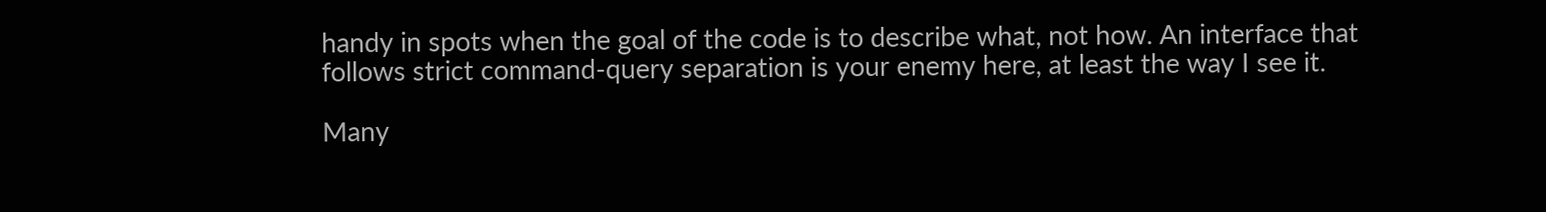handy in spots when the goal of the code is to describe what, not how. An interface that follows strict command-query separation is your enemy here, at least the way I see it.

Many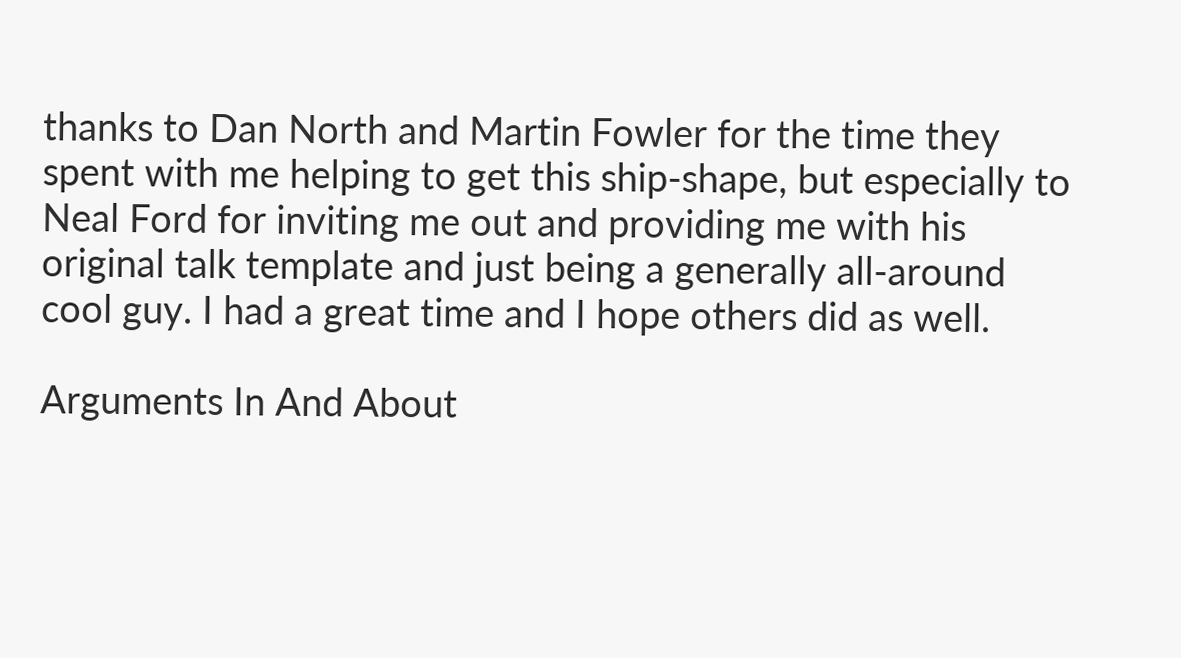thanks to Dan North and Martin Fowler for the time they spent with me helping to get this ship-shape, but especially to Neal Ford for inviting me out and providing me with his original talk template and just being a generally all-around cool guy. I had a great time and I hope others did as well.

Arguments In And About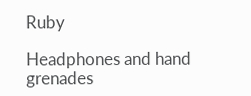Ruby

Headphones and hand grenades